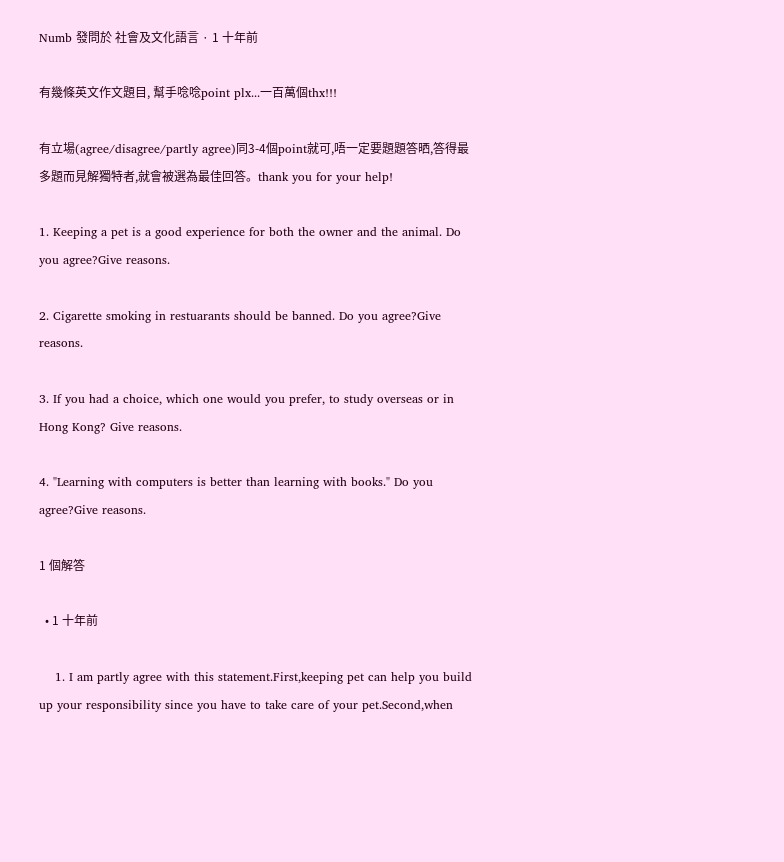Numb 發問於 社會及文化語言 · 1 十年前

有幾條英文作文題目, 幫手唸唸point plx...一百萬個thx!!!

有立場(agree/disagree/partly agree)同3-4個point就可,唔一定要題題答晒,答得最多題而見解獨特者,就會被選為最佳回答。thank you for your help!

1. Keeping a pet is a good experience for both the owner and the animal. Do you agree?Give reasons.

2. Cigarette smoking in restuarants should be banned. Do you agree?Give reasons.

3. If you had a choice, which one would you prefer, to study overseas or in Hong Kong? Give reasons.

4. "Learning with computers is better than learning with books." Do you agree?Give reasons.

1 個解答

  • 1 十年前

    1. I am partly agree with this statement.First,keeping pet can help you build up your responsibility since you have to take care of your pet.Second,when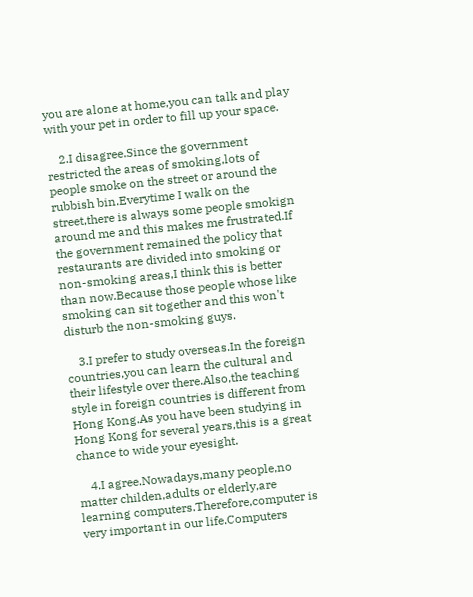you are alone at home,you can talk and play with your pet in order to fill up your space.

    2.I disagree.Since the government restricted the areas of smoking,lots of people smoke on the street or around the rubbish bin.Everytime I walk on the street,there is always some people smokign around me and this makes me frustrated.If the government remained the policy that restaurants are divided into smoking or non-smoking areas,I think this is better than now.Because those people whose like smoking can sit together and this won't disturb the non-smoking guys.

    3.I prefer to study overseas.In the foreign countries,you can learn the cultural and their lifestyle over there.Also,the teaching style in foreign countries is different from Hong Kong.As you have been studying in Hong Kong for several years,this is a great chance to wide your eyesight.

    4.I agree.Nowadays,many people,no matter childen,adults or elderly,are learning computers.Therefore,computer is very important in our life.Computers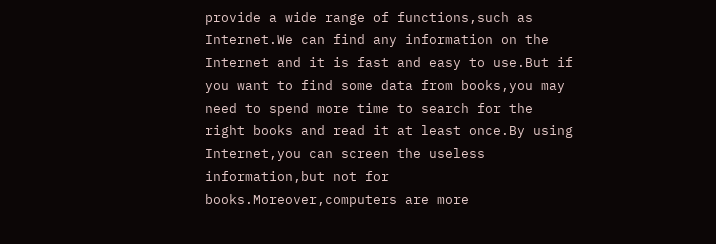provide a wide range of functions,such as Internet.We can find any information on the Internet and it is fast and easy to use.But if you want to find some data from books,you may need to spend more time to search for the right books and read it at least once.By using Internet,you can screen the useless information,but not for books.Moreover,computers are more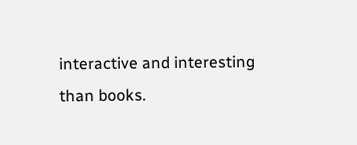interactive and interesting than books.